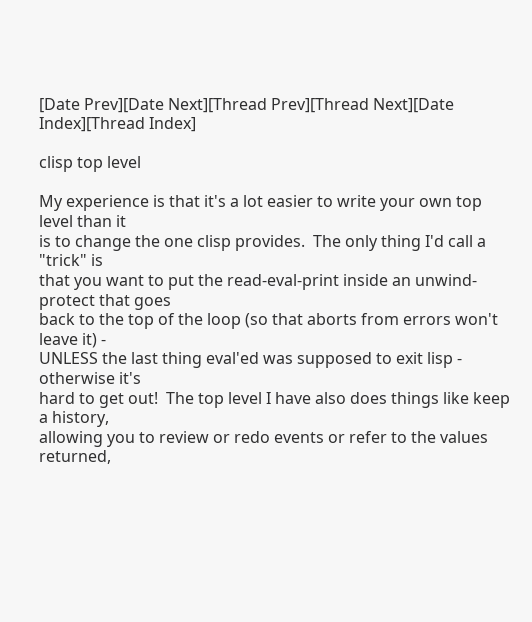[Date Prev][Date Next][Thread Prev][Thread Next][Date Index][Thread Index]

clisp top level

My experience is that it's a lot easier to write your own top level than it
is to change the one clisp provides.  The only thing I'd call a "trick" is
that you want to put the read-eval-print inside an unwind-protect that goes
back to the top of the loop (so that aborts from errors won't leave it) -
UNLESS the last thing eval'ed was supposed to exit lisp - otherwise it's
hard to get out!  The top level I have also does things like keep a history,
allowing you to review or redo events or refer to the values returned,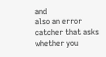and
also an error catcher that asks whether you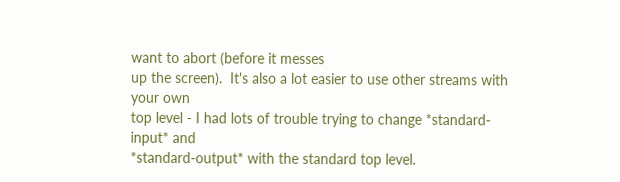want to abort (before it messes
up the screen).  It's also a lot easier to use other streams with your own
top level - I had lots of trouble trying to change *standard-input* and
*standard-output* with the standard top level.